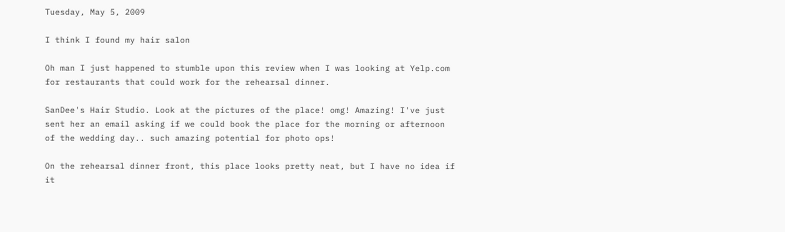Tuesday, May 5, 2009

I think I found my hair salon

Oh man I just happened to stumble upon this review when I was looking at Yelp.com for restaurants that could work for the rehearsal dinner.

SanDee's Hair Studio. Look at the pictures of the place! omg! Amazing! I've just sent her an email asking if we could book the place for the morning or afternoon of the wedding day.. such amazing potential for photo ops!

On the rehearsal dinner front, this place looks pretty neat, but I have no idea if it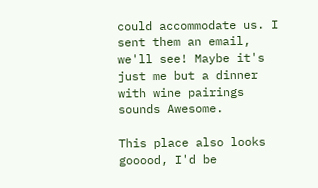could accommodate us. I sent them an email, we'll see! Maybe it's just me but a dinner with wine pairings sounds Awesome.

This place also looks gooood, I'd be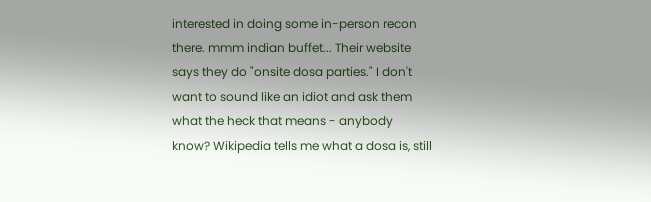interested in doing some in-person recon there. mmm indian buffet... Their website says they do "onsite dosa parties." I don't want to sound like an idiot and ask them what the heck that means - anybody know? Wikipedia tells me what a dosa is, still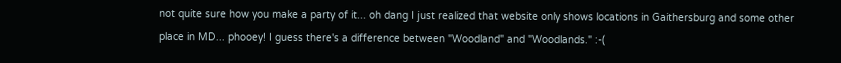not quite sure how you make a party of it... oh dang I just realized that website only shows locations in Gaithersburg and some other place in MD... phooey! I guess there's a difference between "Woodland" and "Woodlands." :-(